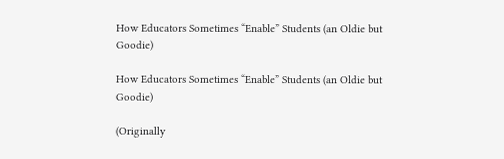How Educators Sometimes “Enable” Students (an Oldie but Goodie)

How Educators Sometimes “Enable” Students (an Oldie but Goodie)

(Originally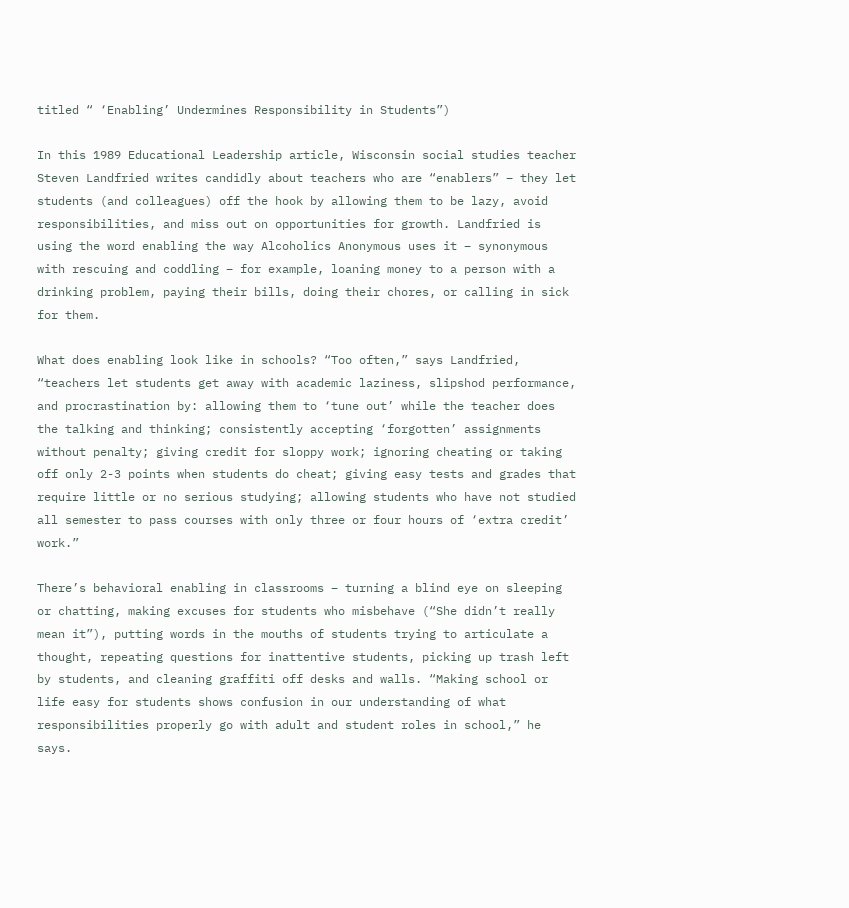titled “ ‘Enabling’ Undermines Responsibility in Students”)

In this 1989 Educational Leadership article, Wisconsin social studies teacher Steven Landfried writes candidly about teachers who are “enablers” – they let students (and colleagues) off the hook by allowing them to be lazy, avoid responsibilities, and miss out on opportunities for growth. Landfried is using the word enabling the way Alcoholics Anonymous uses it – synonymous with rescuing and coddling – for example, loaning money to a person with a drinking problem, paying their bills, doing their chores, or calling in sick for them.

What does enabling look like in schools? “Too often,” says Landfried, “teachers let students get away with academic laziness, slipshod performance, and procrastination by: allowing them to ‘tune out’ while the teacher does the talking and thinking; consistently accepting ‘forgotten’ assignments without penalty; giving credit for sloppy work; ignoring cheating or taking off only 2-3 points when students do cheat; giving easy tests and grades that require little or no serious studying; allowing students who have not studied all semester to pass courses with only three or four hours of ‘extra credit’ work.”

There’s behavioral enabling in classrooms – turning a blind eye on sleeping or chatting, making excuses for students who misbehave (“She didn’t really mean it”), putting words in the mouths of students trying to articulate a thought, repeating questions for inattentive students, picking up trash left by students, and cleaning graffiti off desks and walls. “Making school or life easy for students shows confusion in our understanding of what responsibilities properly go with adult and student roles in school,” he says.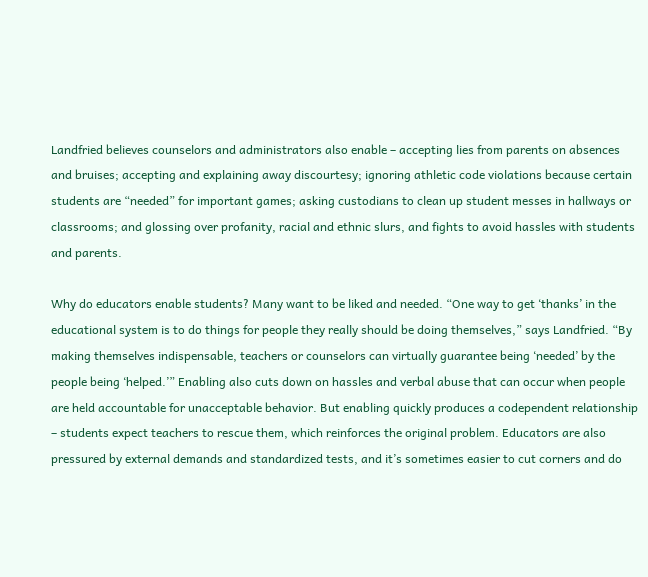Landfried believes counselors and administrators also enable – accepting lies from parents on absences and bruises; accepting and explaining away discourtesy; ignoring athletic code violations because certain students are “needed” for important games; asking custodians to clean up student messes in hallways or classrooms; and glossing over profanity, racial and ethnic slurs, and fights to avoid hassles with students and parents.

Why do educators enable students? Many want to be liked and needed. “One way to get ‘thanks’ in the educational system is to do things for people they really should be doing themselves,” says Landfried. “By making themselves indispensable, teachers or counselors can virtually guarantee being ‘needed’ by the people being ‘helped.’” Enabling also cuts down on hassles and verbal abuse that can occur when people are held accountable for unacceptable behavior. But enabling quickly produces a codependent relationship – students expect teachers to rescue them, which reinforces the original problem. Educators are also pressured by external demands and standardized tests, and it’s sometimes easier to cut corners and do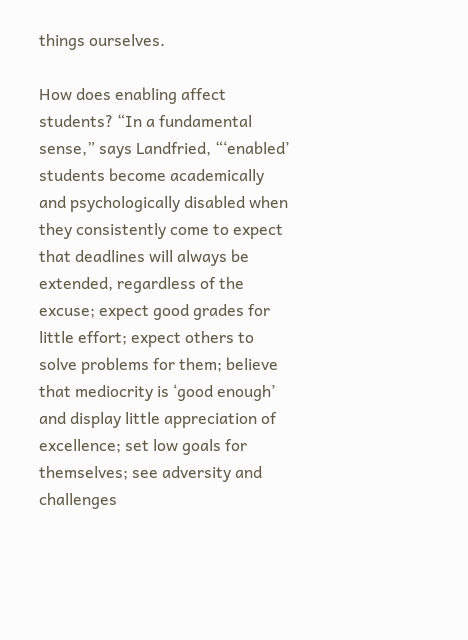things ourselves.

How does enabling affect students? “In a fundamental sense,” says Landfried, “‘enabled’ students become academically and psychologically disabled when they consistently come to expect that deadlines will always be extended, regardless of the excuse; expect good grades for little effort; expect others to solve problems for them; believe that mediocrity is ‘good enough’ and display little appreciation of excellence; set low goals for themselves; see adversity and challenges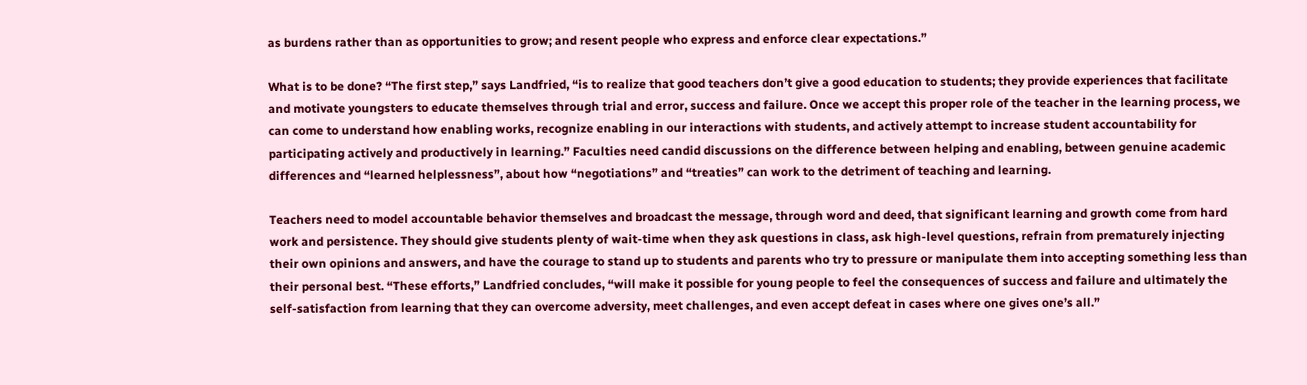as burdens rather than as opportunities to grow; and resent people who express and enforce clear expectations.”

What is to be done? “The first step,” says Landfried, “is to realize that good teachers don’t give a good education to students; they provide experiences that facilitate and motivate youngsters to educate themselves through trial and error, success and failure. Once we accept this proper role of the teacher in the learning process, we can come to understand how enabling works, recognize enabling in our interactions with students, and actively attempt to increase student accountability for participating actively and productively in learning.” Faculties need candid discussions on the difference between helping and enabling, between genuine academic differences and “learned helplessness”, about how “negotiations” and “treaties” can work to the detriment of teaching and learning.

Teachers need to model accountable behavior themselves and broadcast the message, through word and deed, that significant learning and growth come from hard work and persistence. They should give students plenty of wait-time when they ask questions in class, ask high-level questions, refrain from prematurely injecting their own opinions and answers, and have the courage to stand up to students and parents who try to pressure or manipulate them into accepting something less than their personal best. “These efforts,” Landfried concludes, “will make it possible for young people to feel the consequences of success and failure and ultimately the self-satisfaction from learning that they can overcome adversity, meet challenges, and even accept defeat in cases where one gives one’s all.”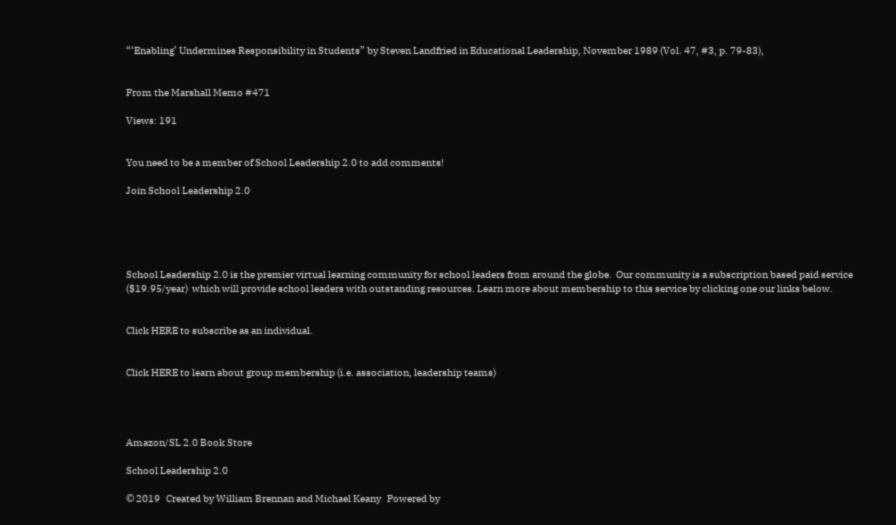“‘Enabling’ Undermines Responsibility in Students” by Steven Landfried in Educational Leadership, November 1989 (Vol. 47, #3, p. 79-83),


From the Marshall Memo #471

Views: 191


You need to be a member of School Leadership 2.0 to add comments!

Join School Leadership 2.0





School Leadership 2.0 is the premier virtual learning community for school leaders from around the globe.  Our community is a subscription based paid service ($19.95/year)  which will provide school leaders with outstanding resources. Learn more about membership to this service by clicking one our links below.


Click HERE to subscribe as an individual.


Click HERE to learn about group membership (i.e. association, leadership teams)




Amazon/SL 2.0 Book Store

School Leadership 2.0

© 2019   Created by William Brennan and Michael Keany   Powered by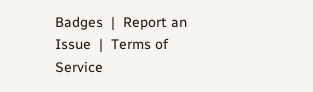Badges  |  Report an Issue  |  Terms of Service